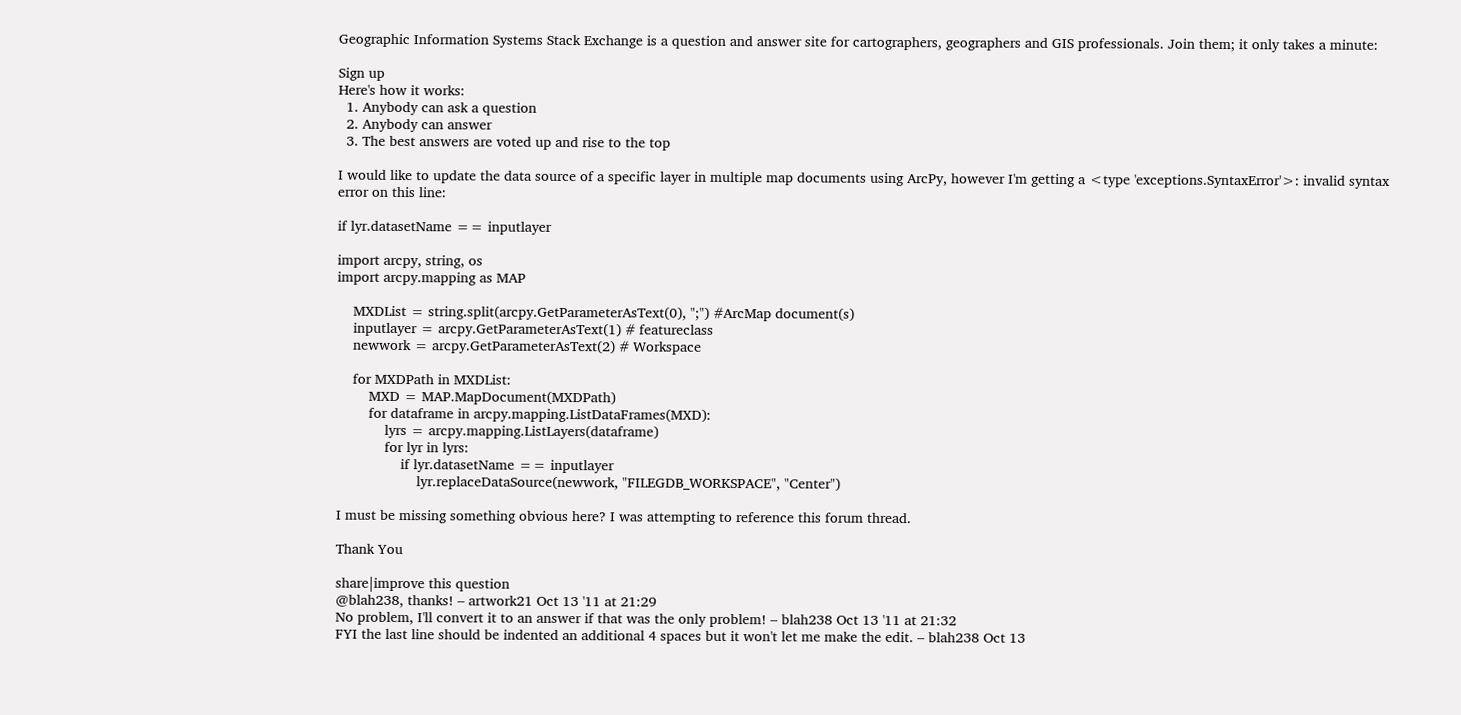Geographic Information Systems Stack Exchange is a question and answer site for cartographers, geographers and GIS professionals. Join them; it only takes a minute:

Sign up
Here's how it works:
  1. Anybody can ask a question
  2. Anybody can answer
  3. The best answers are voted up and rise to the top

I would like to update the data source of a specific layer in multiple map documents using ArcPy, however I'm getting a <type 'exceptions.SyntaxError'>: invalid syntax error on this line:

if lyr.datasetName == inputlayer

import arcpy, string, os
import arcpy.mapping as MAP

    MXDList = string.split(arcpy.GetParameterAsText(0), ";") #ArcMap document(s)
    inputlayer = arcpy.GetParameterAsText(1) # featureclass
    newwork = arcpy.GetParameterAsText(2) # Workspace

    for MXDPath in MXDList:
        MXD = MAP.MapDocument(MXDPath)
        for dataframe in arcpy.mapping.ListDataFrames(MXD):
            lyrs = arcpy.mapping.ListLayers(dataframe)
            for lyr in lyrs:
                if lyr.datasetName == inputlayer
                    lyr.replaceDataSource(newwork, "FILEGDB_WORKSPACE", "Center")

I must be missing something obvious here? I was attempting to reference this forum thread.

Thank You

share|improve this question
@blah238, thanks! – artwork21 Oct 13 '11 at 21:29
No problem, I'll convert it to an answer if that was the only problem! – blah238 Oct 13 '11 at 21:32
FYI the last line should be indented an additional 4 spaces but it won't let me make the edit. – blah238 Oct 13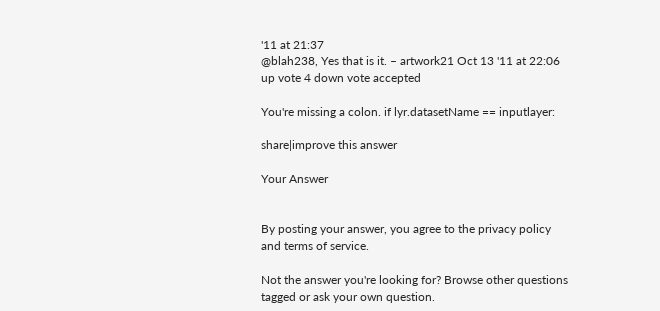'11 at 21:37
@blah238, Yes that is it. – artwork21 Oct 13 '11 at 22:06
up vote 4 down vote accepted

You're missing a colon. if lyr.datasetName == inputlayer:

share|improve this answer

Your Answer


By posting your answer, you agree to the privacy policy and terms of service.

Not the answer you're looking for? Browse other questions tagged or ask your own question.